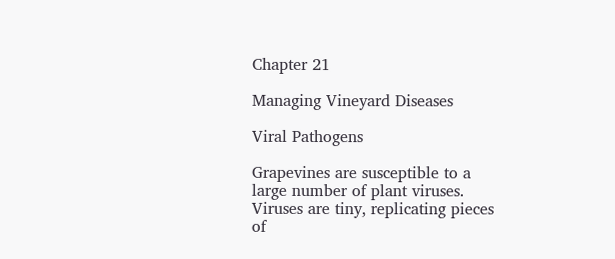Chapter 21

Managing Vineyard Diseases

Viral Pathogens

Grapevines are susceptible to a large number of plant viruses. Viruses are tiny, replicating pieces of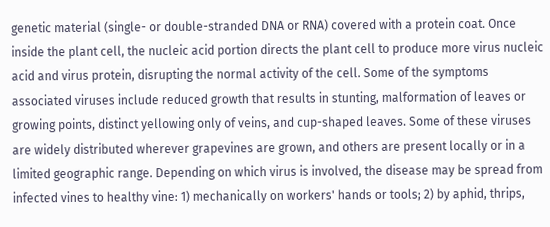genetic material (single- or double-stranded DNA or RNA) covered with a protein coat. Once inside the plant cell, the nucleic acid portion directs the plant cell to produce more virus nucleic acid and virus protein, disrupting the normal activity of the cell. Some of the symptoms associated viruses include reduced growth that results in stunting, malformation of leaves or growing points, distinct yellowing only of veins, and cup-shaped leaves. Some of these viruses are widely distributed wherever grapevines are grown, and others are present locally or in a limited geographic range. Depending on which virus is involved, the disease may be spread from infected vines to healthy vine: 1) mechanically on workers' hands or tools; 2) by aphid, thrips,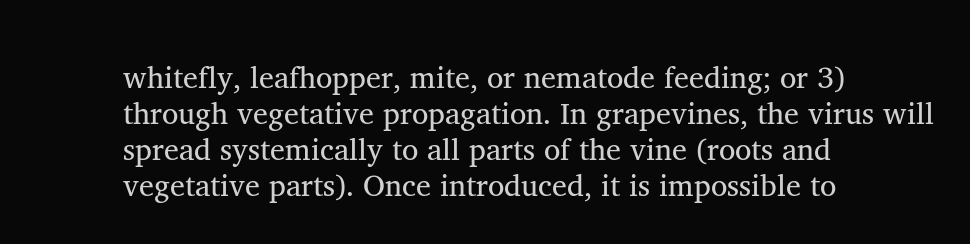whitefly, leafhopper, mite, or nematode feeding; or 3) through vegetative propagation. In grapevines, the virus will spread systemically to all parts of the vine (roots and vegetative parts). Once introduced, it is impossible to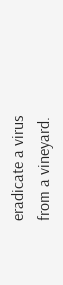eradicate a virus from a vineyard.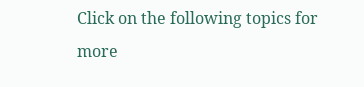Click on the following topics for more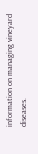information on managing vineyard diseases.